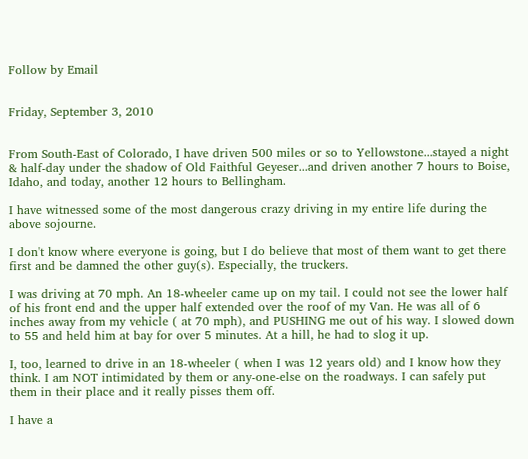Follow by Email


Friday, September 3, 2010


From South-East of Colorado, I have driven 500 miles or so to Yellowstone...stayed a night & half-day under the shadow of Old Faithful Geyeser...and driven another 7 hours to Boise, Idaho, and today, another 12 hours to Bellingham.

I have witnessed some of the most dangerous crazy driving in my entire life during the above sojourne.

I don't know where everyone is going, but I do believe that most of them want to get there first and be damned the other guy(s). Especially, the truckers.

I was driving at 70 mph. An 18-wheeler came up on my tail. I could not see the lower half of his front end and the upper half extended over the roof of my Van. He was all of 6 inches away from my vehicle ( at 70 mph), and PUSHING me out of his way. I slowed down to 55 and held him at bay for over 5 minutes. At a hill, he had to slog it up.

I, too, learned to drive in an 18-wheeler ( when I was 12 years old) and I know how they think. I am NOT intimidated by them or any-one-else on the roadways. I can safely put them in their place and it really pisses them off.

I have a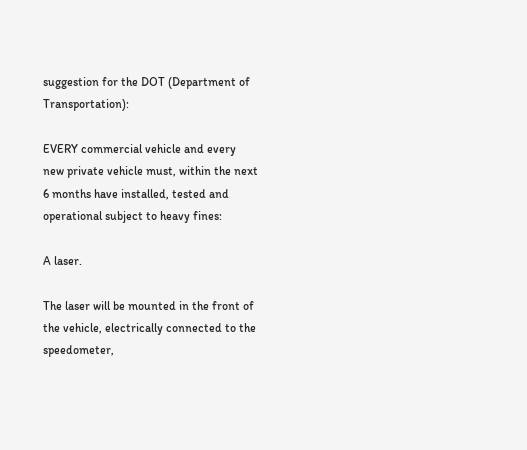suggestion for the DOT (Department of Transportation):

EVERY commercial vehicle and every new private vehicle must, within the next 6 months have installed, tested and operational subject to heavy fines:

A laser.

The laser will be mounted in the front of the vehicle, electrically connected to the speedometer,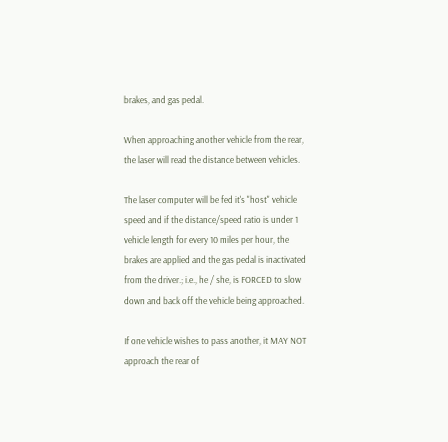brakes, and gas pedal.

When approaching another vehicle from the rear, the laser will read the distance between vehicles.

The laser computer will be fed it's "host" vehicle speed and if the distance/speed ratio is under 1 vehicle length for every 10 miles per hour, the brakes are applied and the gas pedal is inactivated from the driver.; i.e., he / she, is FORCED to slow down and back off the vehicle being approached.

If one vehicle wishes to pass another, it MAY NOT approach the rear of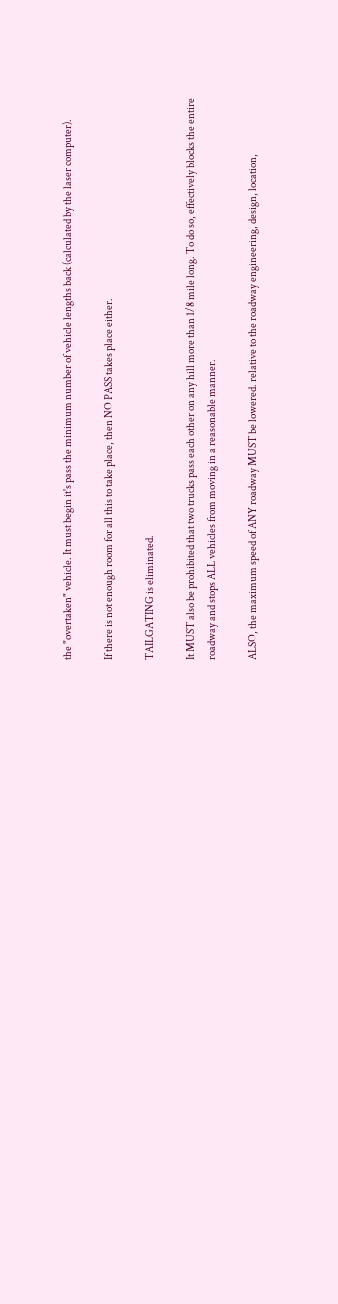the "overtaken" vehicle. It must begin it's pass the minimum number of vehicle lengths back (calculated by the laser computer).

If there is not enough room for all this to take place, then NO PASS takes place either.

TAILGATING is eliminated.

It MUST also be prohibited that two trucks pass each other on any hill more than 1/8 mile long. To do so, effectively blocks the entire roadway and stops ALL vehicles from moving in a reasonable manner.

ALSO, the maximum speed of ANY roadway MUST be lowered. relative to the roadway engineering, design, location,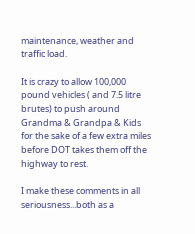maintenance, weather and traffic load.

It is crazy to allow 100,000 pound vehicles ( and 7.5 litre brutes) to push around Grandma & Grandpa & Kids for the sake of a few extra miles before DOT takes them off the highway to rest.

I make these comments in all seriousness...both as a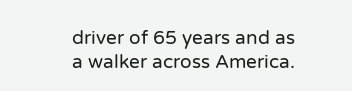driver of 65 years and as a walker across America.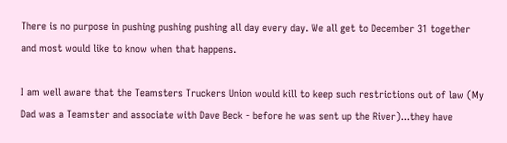There is no purpose in pushing pushing pushing all day every day. We all get to December 31 together and most would like to know when that happens.

I am well aware that the Teamsters Truckers Union would kill to keep such restrictions out of law (My Dad was a Teamster and associate with Dave Beck - before he was sent up the River)...they have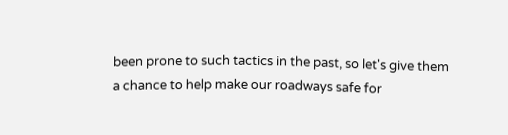been prone to such tactics in the past, so let's give them a chance to help make our roadways safe for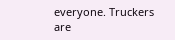everyone. Truckers are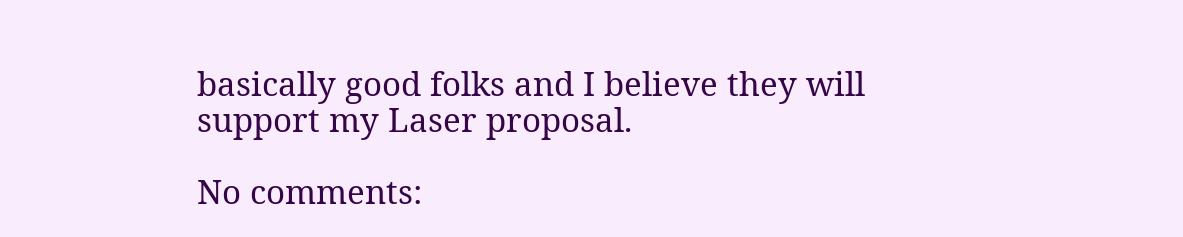basically good folks and I believe they will support my Laser proposal.

No comments: